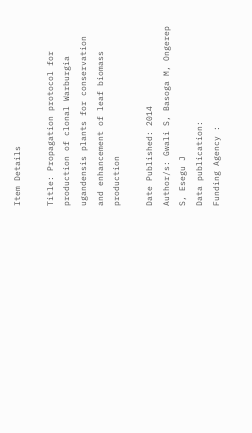Item Details

Title: Propagation protocol for production of clonal Warburgia ugandensis plants for conservation and enhancement of leaf biomass production

Date Published: 2014
Author/s: Gwali S, Basoga M, Ongerep S, Esegu J
Data publication:
Funding Agency :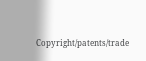Copyright/patents/trade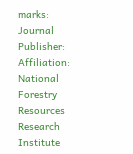marks:
Journal Publisher:
Affiliation: National Forestry Resources Research Institute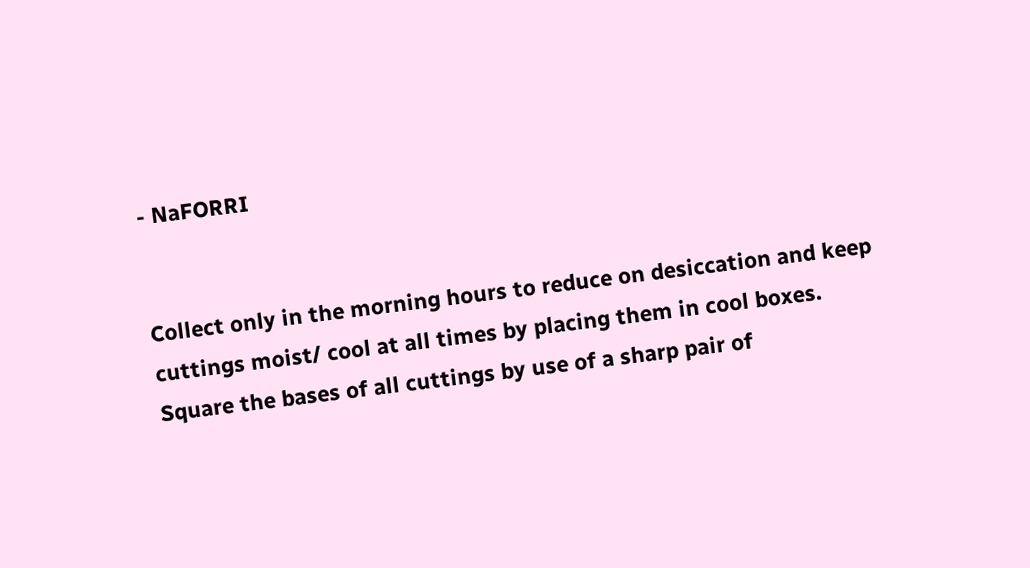- NaFORRI


Collect only in the morning hours to reduce on desiccation and keep
cuttings moist/ cool at all times by placing them in cool boxes.
Square the bases of all cuttings by use of a sharp pair of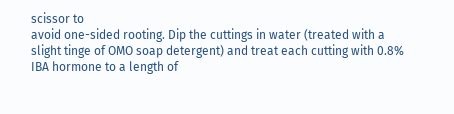scissor to
avoid one-sided rooting. Dip the cuttings in water (treated with a
slight tinge of OMO soap detergent) and treat each cutting with 0.8%
IBA hormone to a length of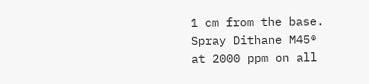1 cm from the base. Spray Dithane M45®
at 2000 ppm on all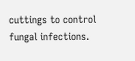cuttings to control fungal infections.